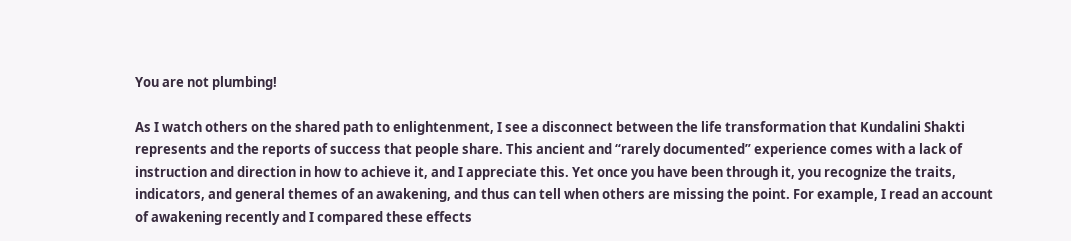You are not plumbing!

As I watch others on the shared path to enlightenment, I see a disconnect between the life transformation that Kundalini Shakti represents and the reports of success that people share. This ancient and “rarely documented” experience comes with a lack of instruction and direction in how to achieve it, and I appreciate this. Yet once you have been through it, you recognize the traits, indicators, and general themes of an awakening, and thus can tell when others are missing the point. For example, I read an account of awakening recently and I compared these effects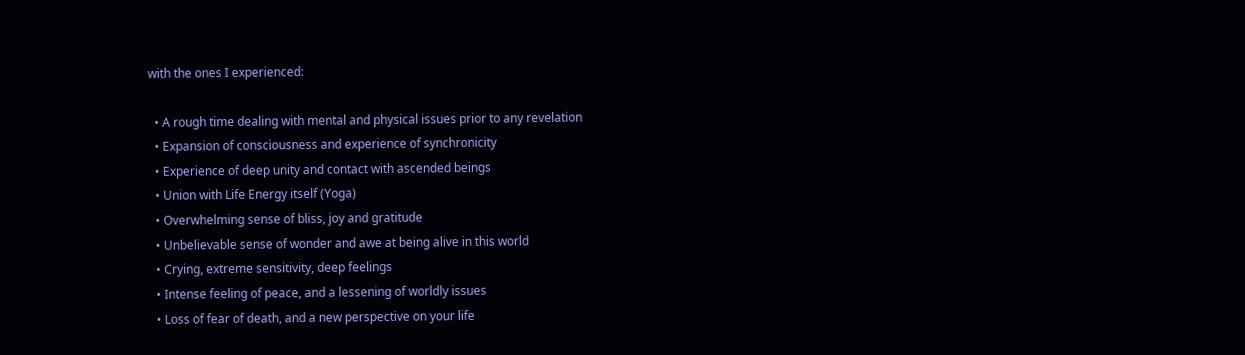with the ones I experienced:

  • A rough time dealing with mental and physical issues prior to any revelation
  • Expansion of consciousness and experience of synchronicity
  • Experience of deep unity and contact with ascended beings
  • Union with Life Energy itself (Yoga)
  • Overwhelming sense of bliss, joy and gratitude
  • Unbelievable sense of wonder and awe at being alive in this world
  • Crying, extreme sensitivity, deep feelings
  • Intense feeling of peace, and a lessening of worldly issues
  • Loss of fear of death, and a new perspective on your life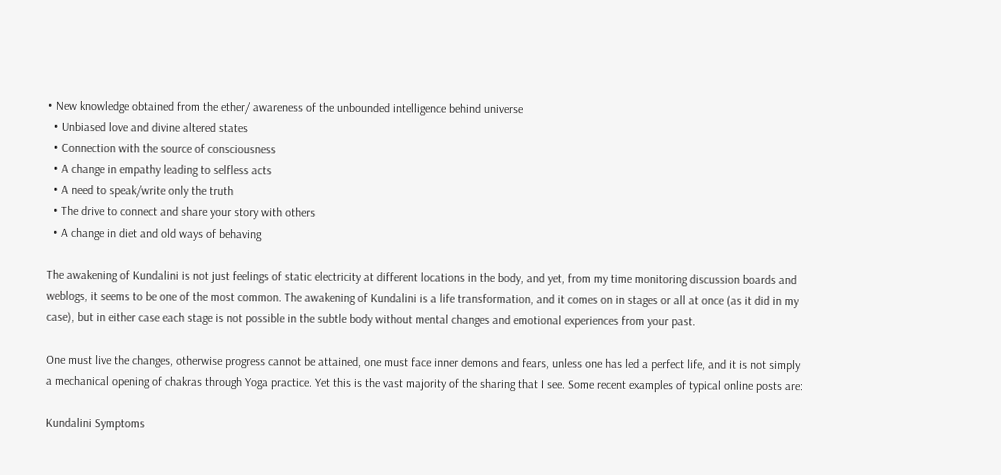• New knowledge obtained from the ether/ awareness of the unbounded intelligence behind universe
  • Unbiased love and divine altered states
  • Connection with the source of consciousness
  • A change in empathy leading to selfless acts
  • A need to speak/write only the truth
  • The drive to connect and share your story with others
  • A change in diet and old ways of behaving

The awakening of Kundalini is not just feelings of static electricity at different locations in the body, and yet, from my time monitoring discussion boards and weblogs, it seems to be one of the most common. The awakening of Kundalini is a life transformation, and it comes on in stages or all at once (as it did in my case), but in either case each stage is not possible in the subtle body without mental changes and emotional experiences from your past.

One must live the changes, otherwise progress cannot be attained, one must face inner demons and fears, unless one has led a perfect life, and it is not simply a mechanical opening of chakras through Yoga practice. Yet this is the vast majority of the sharing that I see. Some recent examples of typical online posts are:

Kundalini Symptoms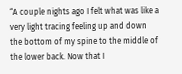“A couple nights ago I felt what was like a very light tracing feeling up and down the bottom of my spine to the middle of the lower back. Now that I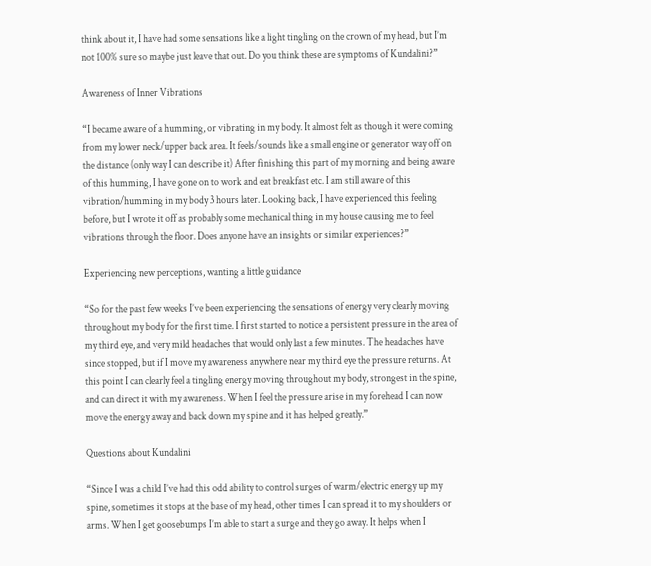think about it, I have had some sensations like a light tingling on the crown of my head, but I’m not 100% sure so maybe just leave that out. Do you think these are symptoms of Kundalini?”

Awareness of Inner Vibrations

“I became aware of a humming, or vibrating in my body. It almost felt as though it were coming from my lower neck/upper back area. It feels/sounds like a small engine or generator way off on the distance (only way I can describe it) After finishing this part of my morning and being aware of this humming, I have gone on to work and eat breakfast etc. I am still aware of this vibration/humming in my body 3 hours later. Looking back, I have experienced this feeling before, but I wrote it off as probably some mechanical thing in my house causing me to feel vibrations through the floor. Does anyone have an insights or similar experiences?”

Experiencing new perceptions, wanting a little guidance

“So for the past few weeks I’ve been experiencing the sensations of energy very clearly moving throughout my body for the first time. I first started to notice a persistent pressure in the area of my third eye, and very mild headaches that would only last a few minutes. The headaches have since stopped, but if I move my awareness anywhere near my third eye the pressure returns. At this point I can clearly feel a tingling energy moving throughout my body, strongest in the spine, and can direct it with my awareness. When I feel the pressure arise in my forehead I can now move the energy away and back down my spine and it has helped greatly.”

Questions about Kundalini

“Since I was a child I’ve had this odd ability to control surges of warm/electric energy up my spine, sometimes it stops at the base of my head, other times I can spread it to my shoulders or arms. When I get goosebumps I’m able to start a surge and they go away. It helps when I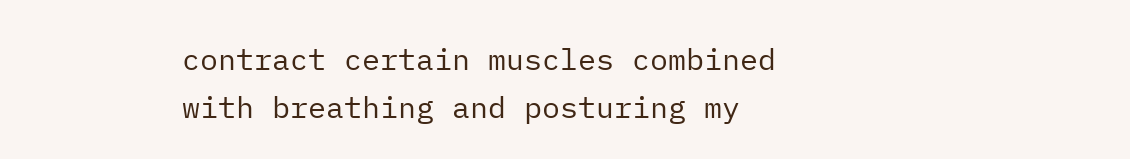contract certain muscles combined with breathing and posturing my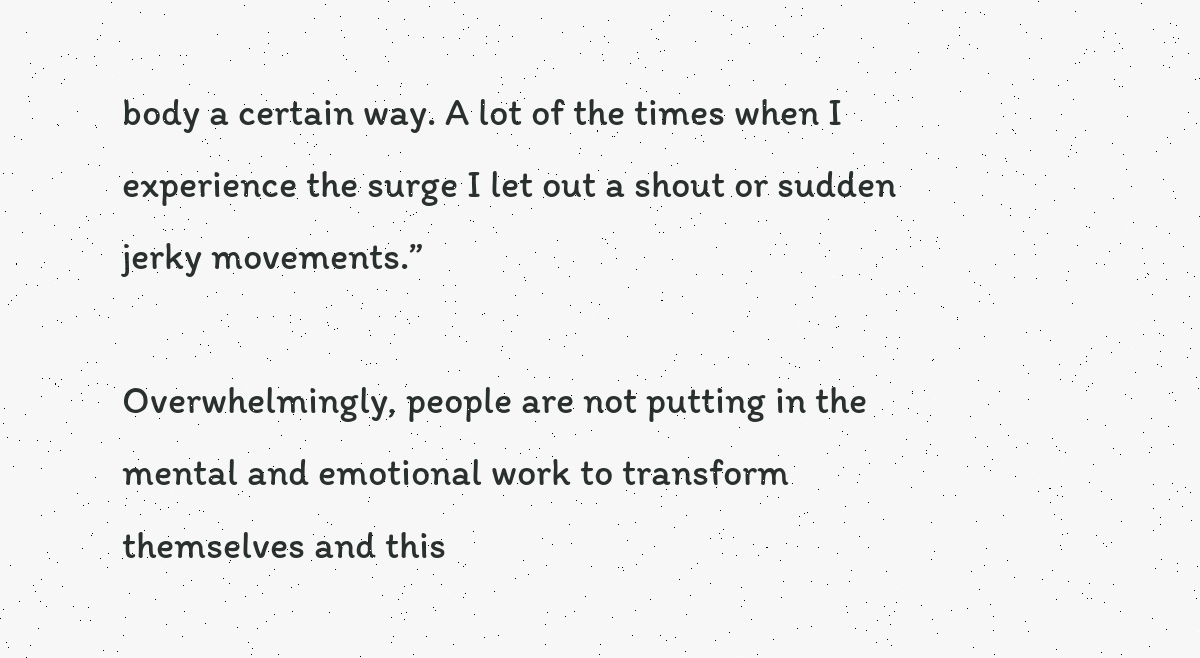body a certain way. A lot of the times when I experience the surge I let out a shout or sudden jerky movements.”

Overwhelmingly, people are not putting in the mental and emotional work to transform themselves and this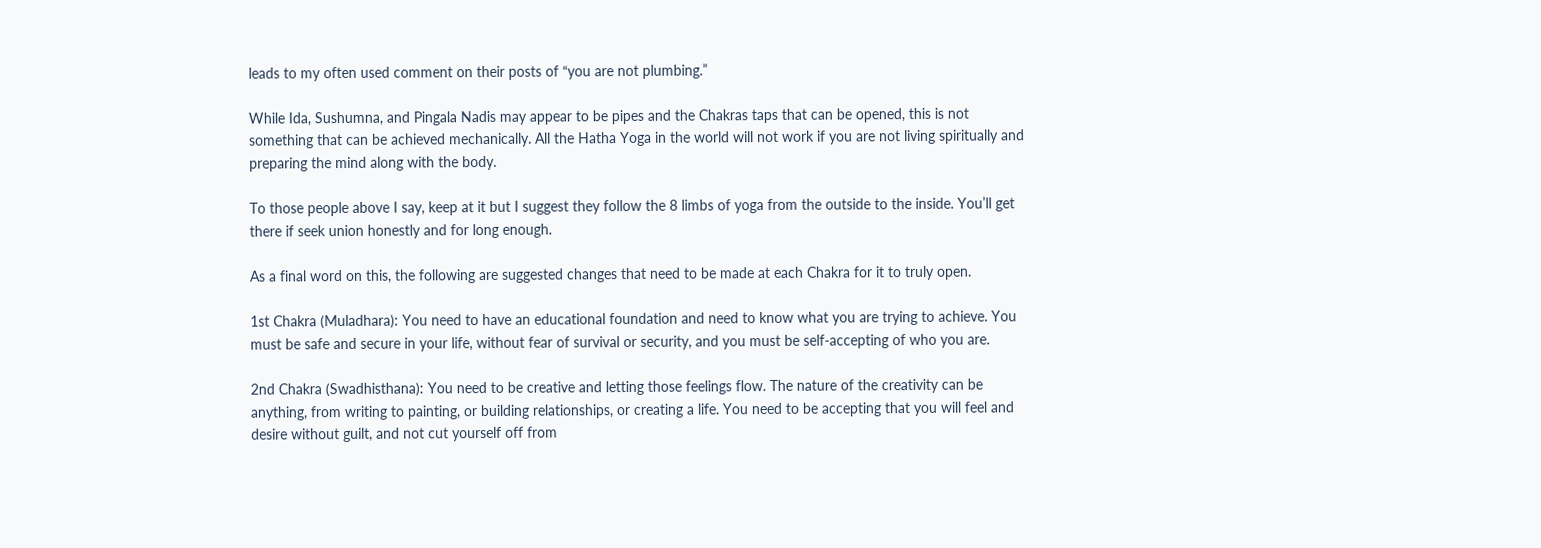leads to my often used comment on their posts of “you are not plumbing.”

While Ida, Sushumna, and Pingala Nadis may appear to be pipes and the Chakras taps that can be opened, this is not something that can be achieved mechanically. All the Hatha Yoga in the world will not work if you are not living spiritually and preparing the mind along with the body.

To those people above I say, keep at it but I suggest they follow the 8 limbs of yoga from the outside to the inside. You’ll get there if seek union honestly and for long enough.

As a final word on this, the following are suggested changes that need to be made at each Chakra for it to truly open.

1st Chakra (Muladhara): You need to have an educational foundation and need to know what you are trying to achieve. You must be safe and secure in your life, without fear of survival or security, and you must be self-accepting of who you are.

2nd Chakra (Swadhisthana): You need to be creative and letting those feelings flow. The nature of the creativity can be anything, from writing to painting, or building relationships, or creating a life. You need to be accepting that you will feel and desire without guilt, and not cut yourself off from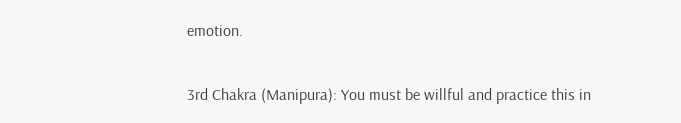emotion.

3rd Chakra (Manipura): You must be willful and practice this in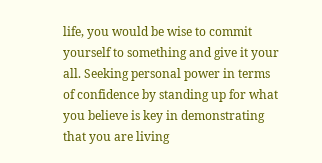life, you would be wise to commit yourself to something and give it your all. Seeking personal power in terms of confidence by standing up for what you believe is key in demonstrating that you are living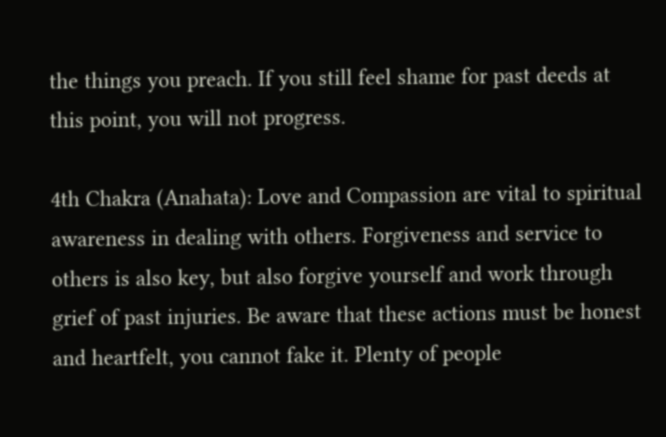the things you preach. If you still feel shame for past deeds at this point, you will not progress.

4th Chakra (Anahata): Love and Compassion are vital to spiritual awareness in dealing with others. Forgiveness and service to others is also key, but also forgive yourself and work through grief of past injuries. Be aware that these actions must be honest and heartfelt, you cannot fake it. Plenty of people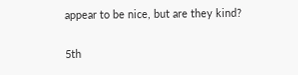appear to be nice, but are they kind?

5th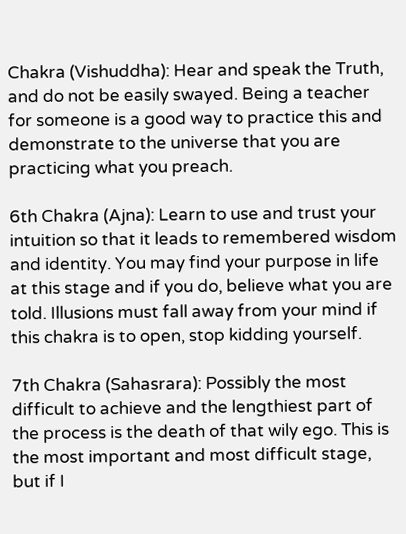Chakra (Vishuddha): Hear and speak the Truth, and do not be easily swayed. Being a teacher for someone is a good way to practice this and demonstrate to the universe that you are practicing what you preach.

6th Chakra (Ajna): Learn to use and trust your intuition so that it leads to remembered wisdom and identity. You may find your purpose in life at this stage and if you do, believe what you are told. Illusions must fall away from your mind if this chakra is to open, stop kidding yourself.

7th Chakra (Sahasrara): Possibly the most difficult to achieve and the lengthiest part of the process is the death of that wily ego. This is the most important and most difficult stage, but if I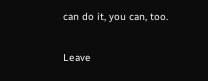can do it, you can, too.

Leave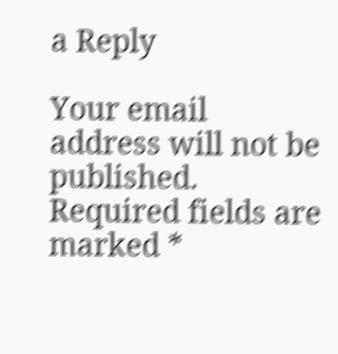a Reply

Your email address will not be published. Required fields are marked *